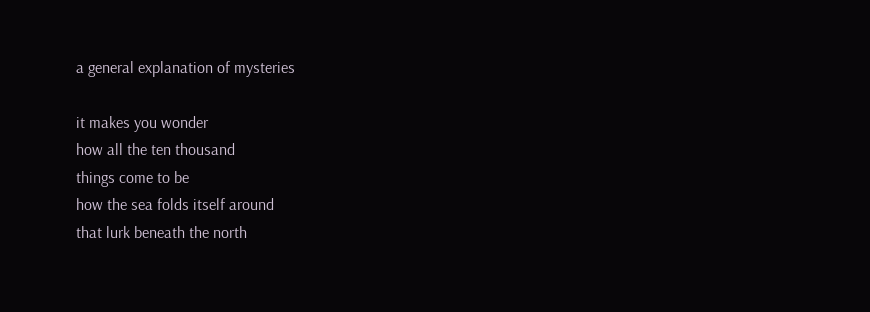a general explanation of mysteries

it makes you wonder
how all the ten thousand
things come to be
how the sea folds itself around
that lurk beneath the north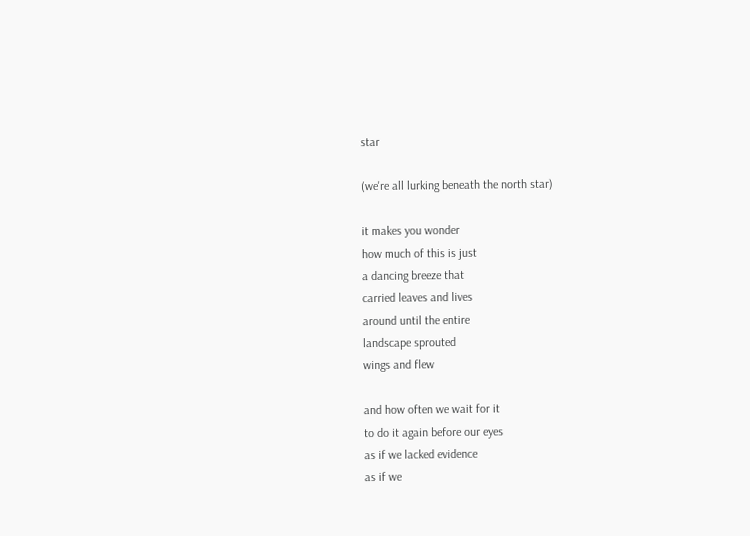star

(we're all lurking beneath the north star)

it makes you wonder
how much of this is just
a dancing breeze that
carried leaves and lives
around until the entire
landscape sprouted
wings and flew

and how often we wait for it
to do it again before our eyes
as if we lacked evidence
as if we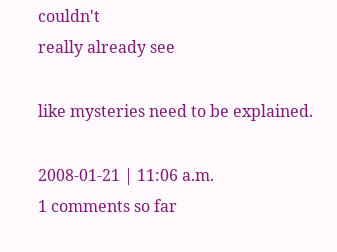couldn't
really already see

like mysteries need to be explained.

2008-01-21 | 11:06 a.m.
1 comments so far